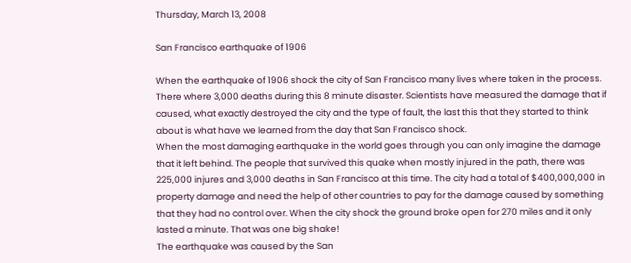Thursday, March 13, 2008

San Francisco earthquake of 1906

When the earthquake of 1906 shock the city of San Francisco many lives where taken in the process. There where 3,000 deaths during this 8 minute disaster. Scientists have measured the damage that if caused, what exactly destroyed the city and the type of fault, the last this that they started to think about is what have we learned from the day that San Francisco shock.
When the most damaging earthquake in the world goes through you can only imagine the damage that it left behind. The people that survived this quake when mostly injured in the path, there was 225,000 injures and 3,000 deaths in San Francisco at this time. The city had a total of $400,000,000 in property damage and need the help of other countries to pay for the damage caused by something that they had no control over. When the city shock the ground broke open for 270 miles and it only lasted a minute. That was one big shake!
The earthquake was caused by the San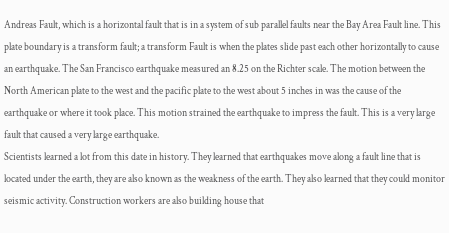Andreas Fault, which is a horizontal fault that is in a system of sub parallel faults near the Bay Area Fault line. This plate boundary is a transform fault; a transform Fault is when the plates slide past each other horizontally to cause an earthquake. The San Francisco earthquake measured an 8.25 on the Richter scale. The motion between the North American plate to the west and the pacific plate to the west about 5 inches in was the cause of the earthquake or where it took place. This motion strained the earthquake to impress the fault. This is a very large fault that caused a very large earthquake.
Scientists learned a lot from this date in history. They learned that earthquakes move along a fault line that is located under the earth, they are also known as the weakness of the earth. They also learned that they could monitor seismic activity. Construction workers are also building house that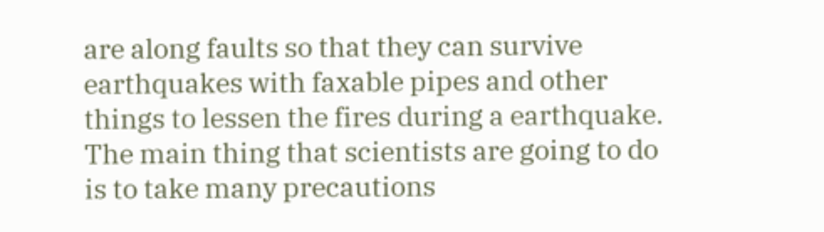are along faults so that they can survive earthquakes with faxable pipes and other things to lessen the fires during a earthquake. The main thing that scientists are going to do is to take many precautions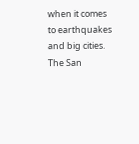when it comes to earthquakes and big cities.
The San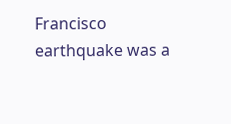Francisco earthquake was a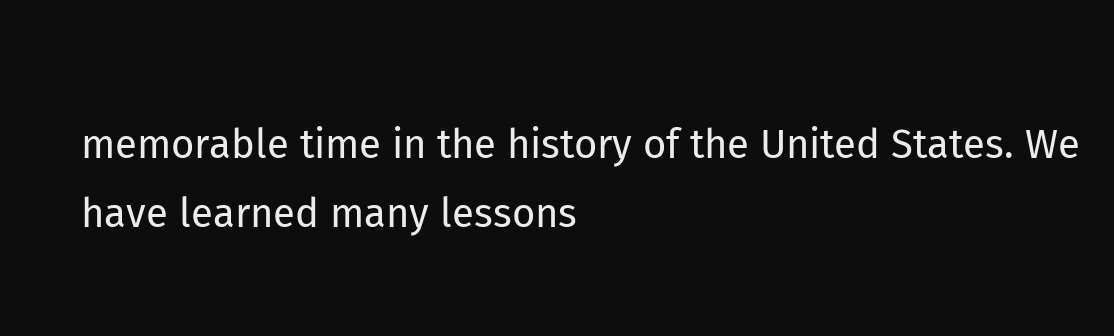memorable time in the history of the United States. We have learned many lessons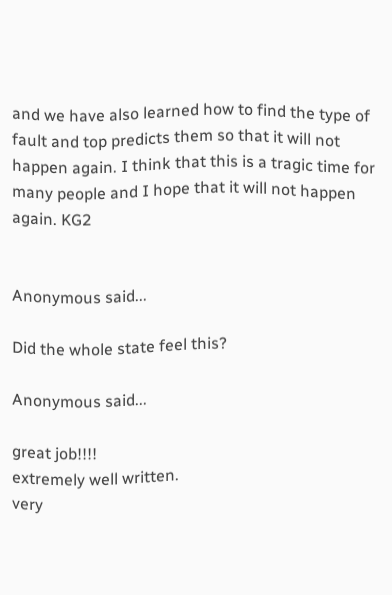and we have also learned how to find the type of fault and top predicts them so that it will not happen again. I think that this is a tragic time for many people and I hope that it will not happen again. KG2


Anonymous said...

Did the whole state feel this?

Anonymous said...

great job!!!!
extremely well written.
very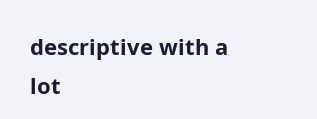descriptive with a lot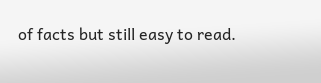of facts but still easy to read.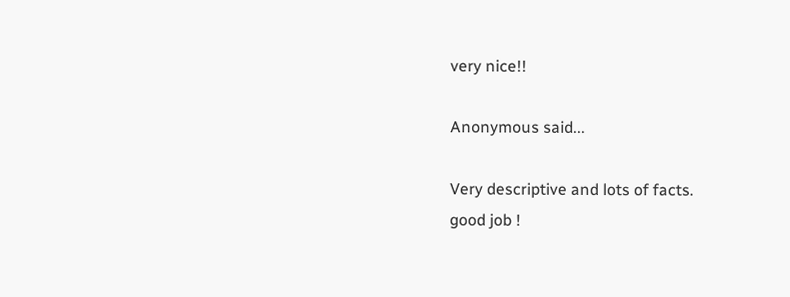very nice!!

Anonymous said...

Very descriptive and lots of facts.
good job !